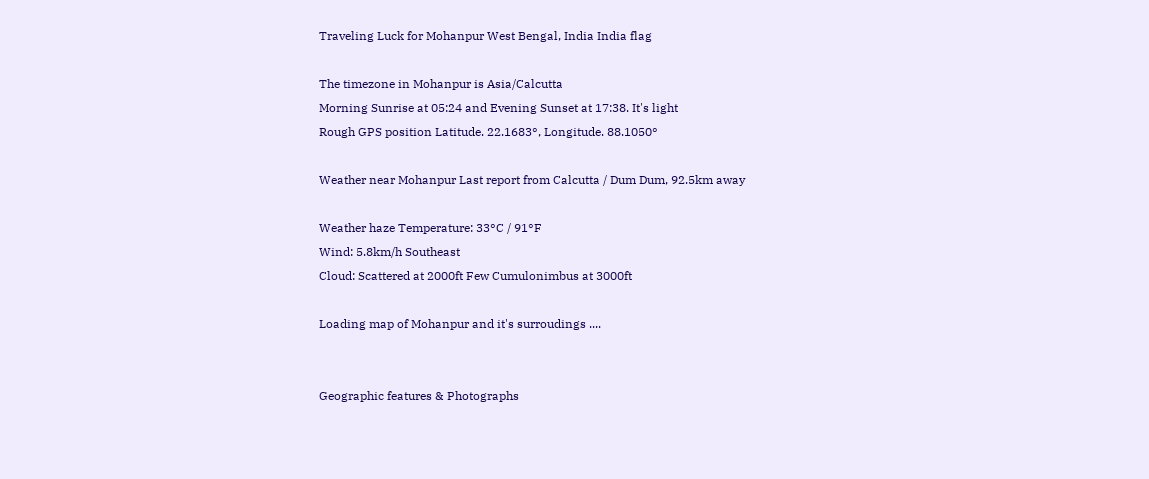Traveling Luck for Mohanpur West Bengal, India India flag

The timezone in Mohanpur is Asia/Calcutta
Morning Sunrise at 05:24 and Evening Sunset at 17:38. It's light
Rough GPS position Latitude. 22.1683°, Longitude. 88.1050°

Weather near Mohanpur Last report from Calcutta / Dum Dum, 92.5km away

Weather haze Temperature: 33°C / 91°F
Wind: 5.8km/h Southeast
Cloud: Scattered at 2000ft Few Cumulonimbus at 3000ft

Loading map of Mohanpur and it's surroudings ....


Geographic features & Photographs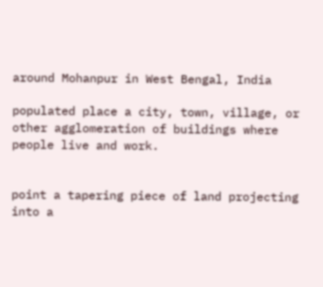around Mohanpur in West Bengal, India

populated place a city, town, village, or other agglomeration of buildings where people live and work.


point a tapering piece of land projecting into a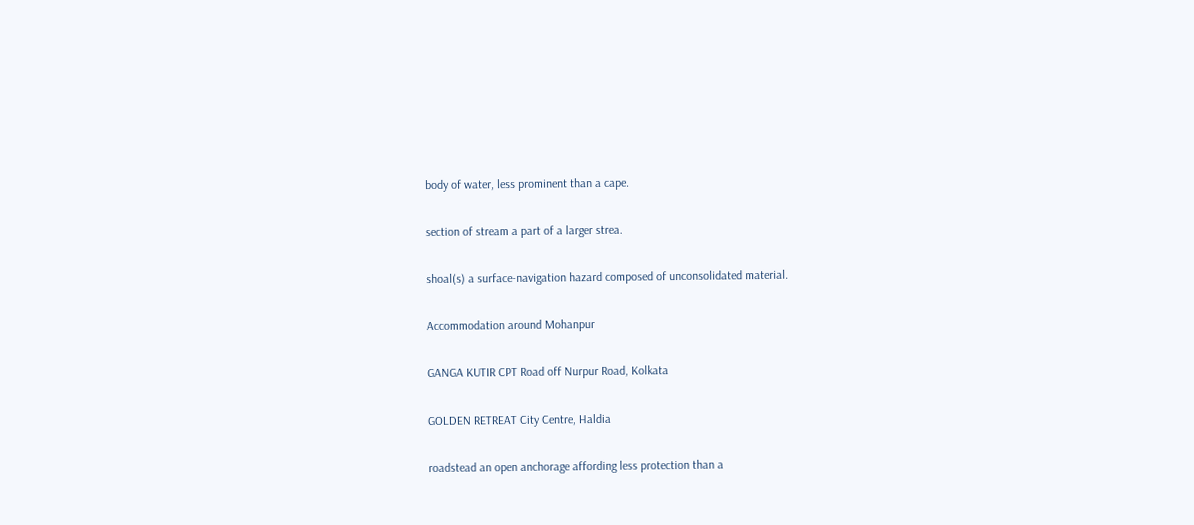body of water, less prominent than a cape.

section of stream a part of a larger strea.

shoal(s) a surface-navigation hazard composed of unconsolidated material.

Accommodation around Mohanpur

GANGA KUTIR CPT Road off Nurpur Road, Kolkata

GOLDEN RETREAT City Centre, Haldia

roadstead an open anchorage affording less protection than a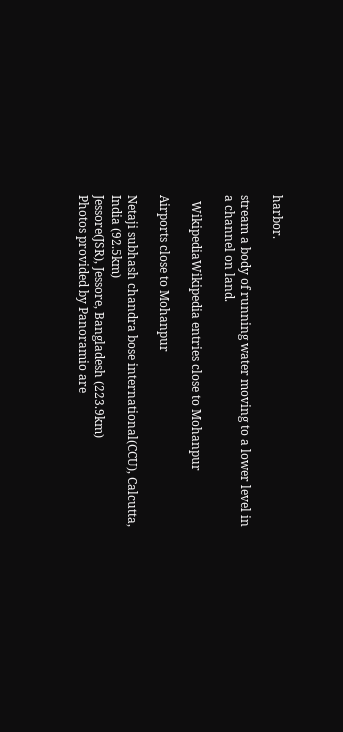harbor.

stream a body of running water moving to a lower level in a channel on land.

  WikipediaWikipedia entries close to Mohanpur

Airports close to Mohanpur

Netaji subhash chandra bose international(CCU), Calcutta, India (92.5km)
Jessore(JSR), Jessore, Bangladesh (223.9km)
Photos provided by Panoramio are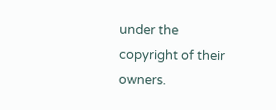under the copyright of their owners.